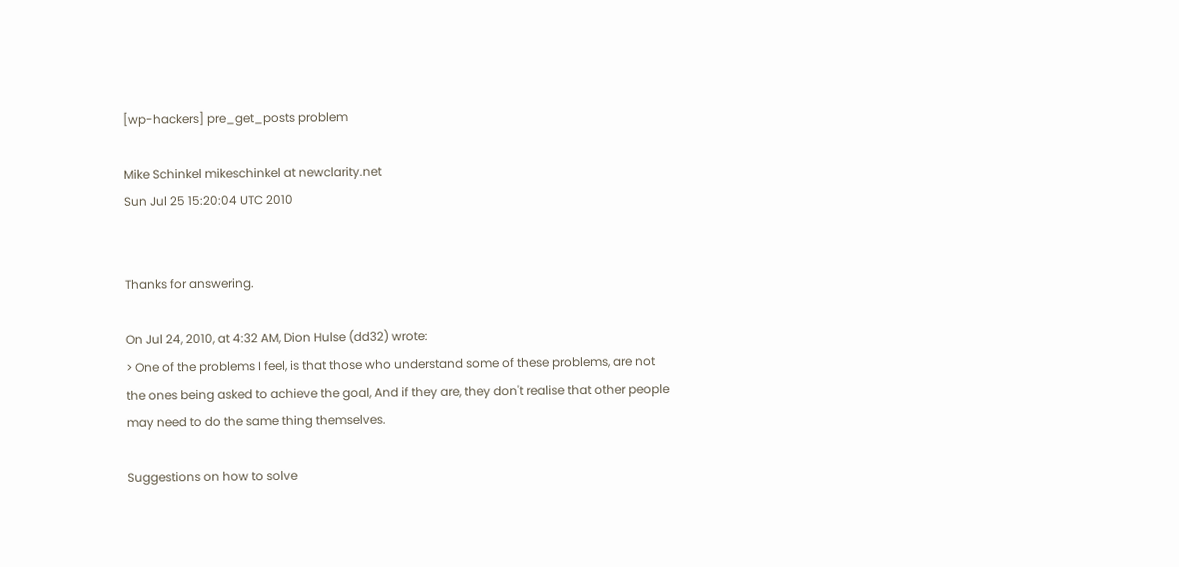[wp-hackers] pre_get_posts problem

Mike Schinkel mikeschinkel at newclarity.net
Sun Jul 25 15:20:04 UTC 2010


Thanks for answering.

On Jul 24, 2010, at 4:32 AM, Dion Hulse (dd32) wrote:
> One of the problems I feel, is that those who understand some of these problems, are not the ones being asked to achieve the goal, And if they are, they don't realise that other people may need to do the same thing themselves.

Suggestions on how to solve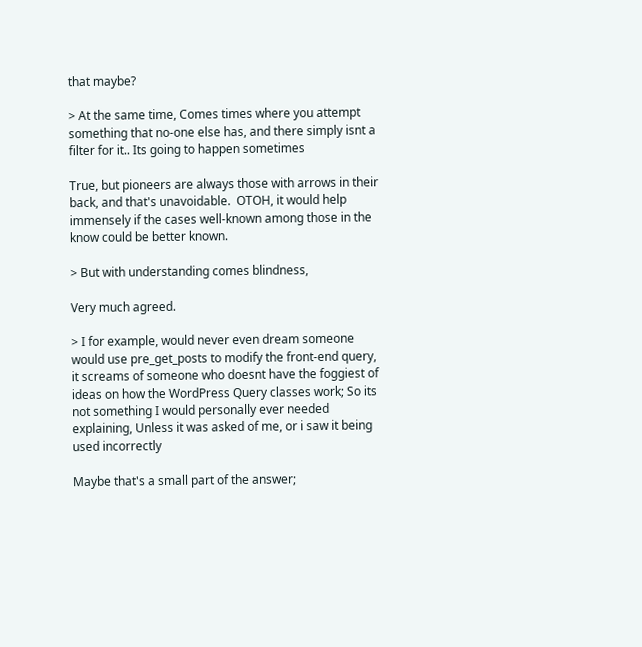that maybe?

> At the same time, Comes times where you attempt something that no-one else has, and there simply isnt a filter for it.. Its going to happen sometimes

True, but pioneers are always those with arrows in their back, and that's unavoidable.  OTOH, it would help immensely if the cases well-known among those in the know could be better known.

> But with understanding comes blindness,

Very much agreed.

> I for example, would never even dream someone would use pre_get_posts to modify the front-end query, it screams of someone who doesnt have the foggiest of ideas on how the WordPress Query classes work; So its not something I would personally ever needed explaining, Unless it was asked of me, or i saw it being used incorrectly

Maybe that's a small part of the answer;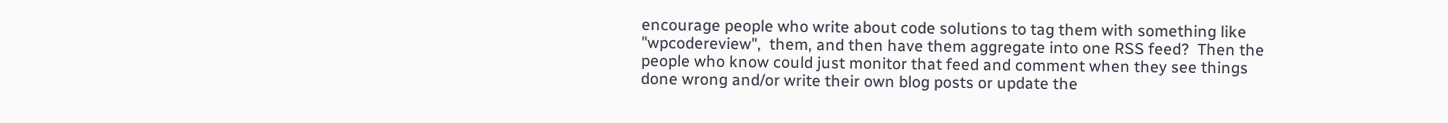encourage people who write about code solutions to tag them with something like "wpcodereview",  them, and then have them aggregate into one RSS feed?  Then the people who know could just monitor that feed and comment when they see things done wrong and/or write their own blog posts or update the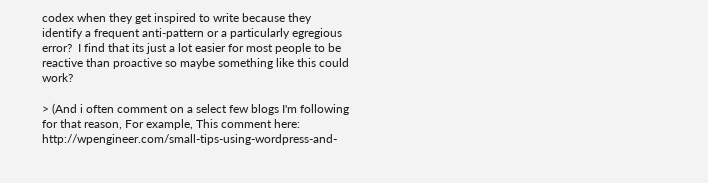codex when they get inspired to write because they identify a frequent anti-pattern or a particularly egregious error?  I find that its just a lot easier for most people to be reactive than proactive so maybe something like this could work?

> (And i often comment on a select few blogs I'm following for that reason, For example, This comment here: http://wpengineer.com/small-tips-using-wordpress-and-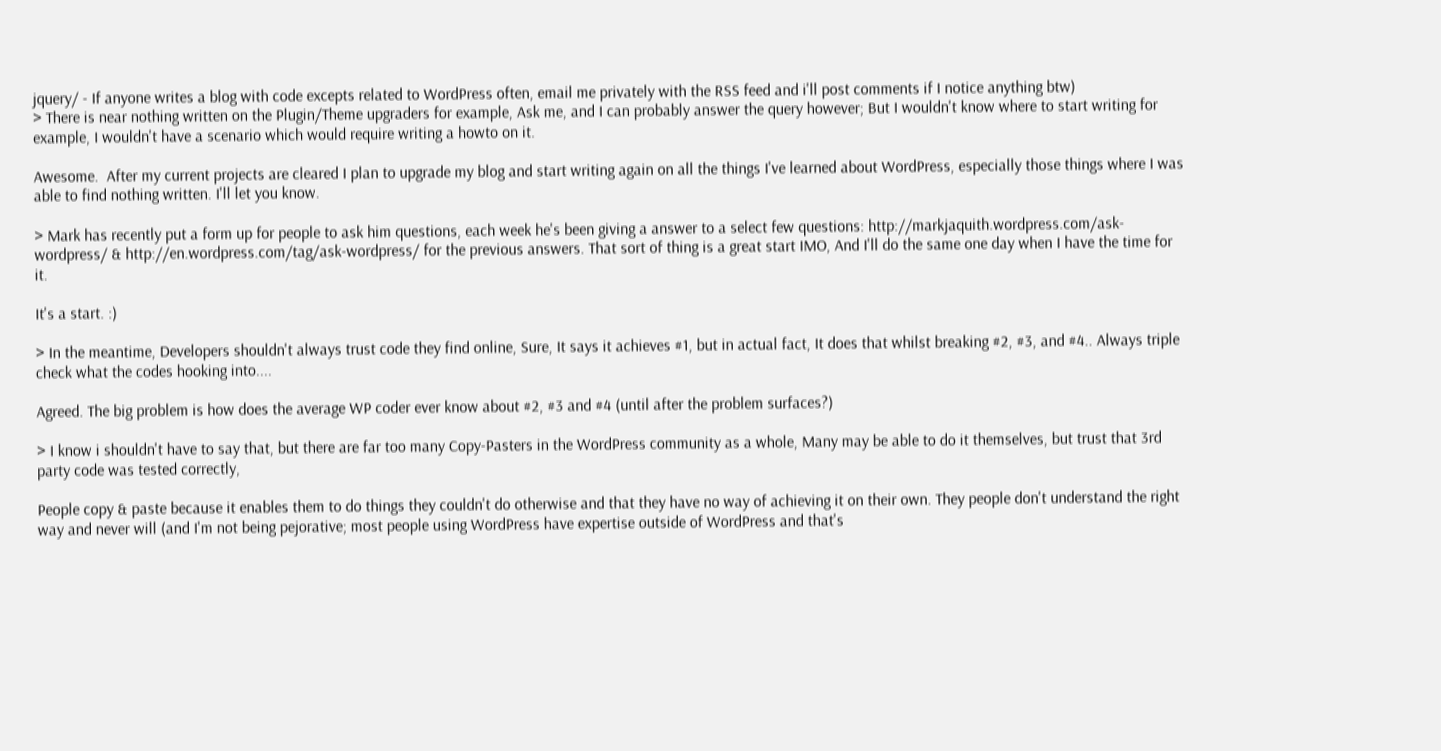jquery/ - If anyone writes a blog with code excepts related to WordPress often, email me privately with the RSS feed and i'll post comments if I notice anything btw)
> There is near nothing written on the Plugin/Theme upgraders for example, Ask me, and I can probably answer the query however; But I wouldn't know where to start writing for example, I wouldn't have a scenario which would require writing a howto on it.

Awesome.  After my current projects are cleared I plan to upgrade my blog and start writing again on all the things I've learned about WordPress, especially those things where I was able to find nothing written. I'll let you know.

> Mark has recently put a form up for people to ask him questions, each week he's been giving a answer to a select few questions: http://markjaquith.wordpress.com/ask-wordpress/ & http://en.wordpress.com/tag/ask-wordpress/ for the previous answers. That sort of thing is a great start IMO, And I'll do the same one day when I have the time for it.

It's a start. :)

> In the meantime, Developers shouldn't always trust code they find online, Sure, It says it achieves #1, but in actual fact, It does that whilst breaking #2, #3, and #4.. Always triple check what the codes hooking into....

Agreed. The big problem is how does the average WP coder ever know about #2, #3 and #4 (until after the problem surfaces?)

> I know i shouldn't have to say that, but there are far too many Copy-Pasters in the WordPress community as a whole, Many may be able to do it themselves, but trust that 3rd party code was tested correctly,

People copy & paste because it enables them to do things they couldn't do otherwise and that they have no way of achieving it on their own. They people don't understand the right way and never will (and I'm not being pejorative; most people using WordPress have expertise outside of WordPress and that's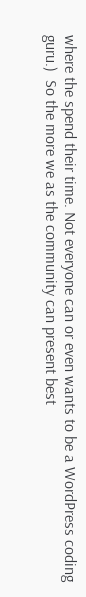where the spend their time. Not everyone can or even wants to be a WordPress coding guru.)  So the more we as the community can present best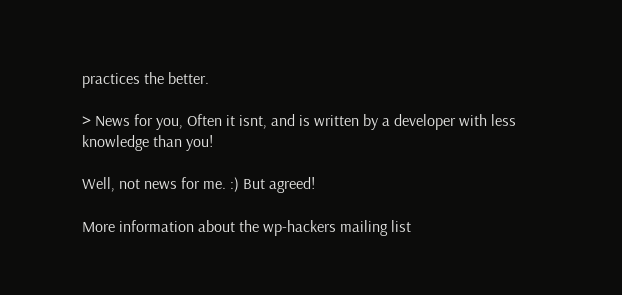practices the better.

> News for you, Often it isnt, and is written by a developer with less knowledge than you!

Well, not news for me. :) But agreed!

More information about the wp-hackers mailing list